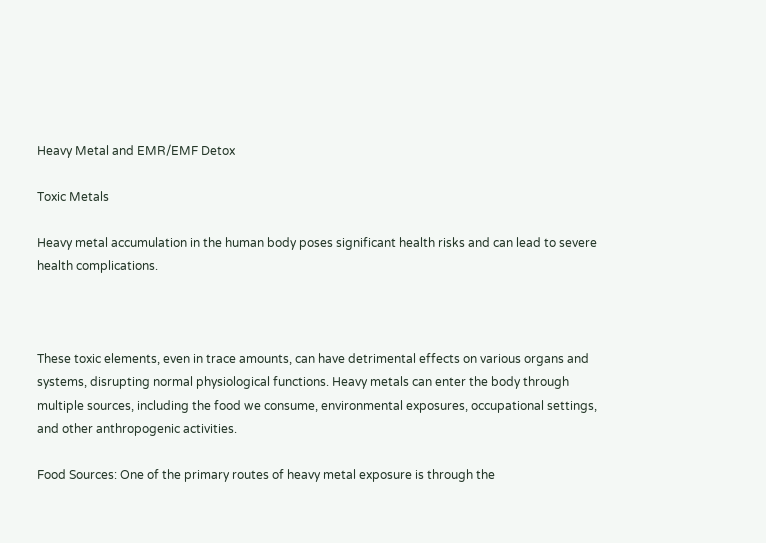Heavy Metal and EMR/EMF Detox

Toxic Metals

Heavy metal accumulation in the human body poses significant health risks and can lead to severe health complications.



These toxic elements, even in trace amounts, can have detrimental effects on various organs and systems, disrupting normal physiological functions. Heavy metals can enter the body through multiple sources, including the food we consume, environmental exposures, occupational settings, and other anthropogenic activities.

Food Sources: One of the primary routes of heavy metal exposure is through the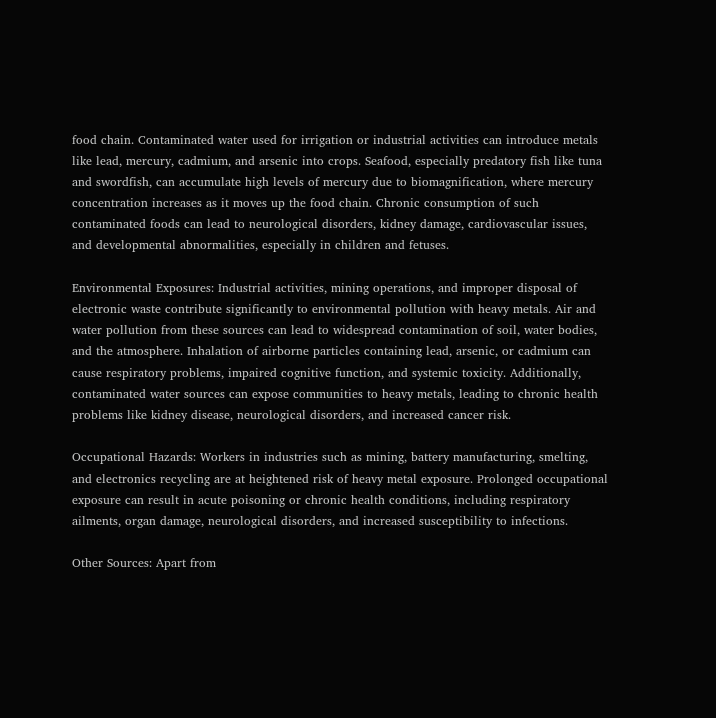food chain. Contaminated water used for irrigation or industrial activities can introduce metals like lead, mercury, cadmium, and arsenic into crops. Seafood, especially predatory fish like tuna and swordfish, can accumulate high levels of mercury due to biomagnification, where mercury concentration increases as it moves up the food chain. Chronic consumption of such contaminated foods can lead to neurological disorders, kidney damage, cardiovascular issues, and developmental abnormalities, especially in children and fetuses.

Environmental Exposures: Industrial activities, mining operations, and improper disposal of electronic waste contribute significantly to environmental pollution with heavy metals. Air and water pollution from these sources can lead to widespread contamination of soil, water bodies, and the atmosphere. Inhalation of airborne particles containing lead, arsenic, or cadmium can cause respiratory problems, impaired cognitive function, and systemic toxicity. Additionally, contaminated water sources can expose communities to heavy metals, leading to chronic health problems like kidney disease, neurological disorders, and increased cancer risk.

Occupational Hazards: Workers in industries such as mining, battery manufacturing, smelting, and electronics recycling are at heightened risk of heavy metal exposure. Prolonged occupational exposure can result in acute poisoning or chronic health conditions, including respiratory ailments, organ damage, neurological disorders, and increased susceptibility to infections.

Other Sources: Apart from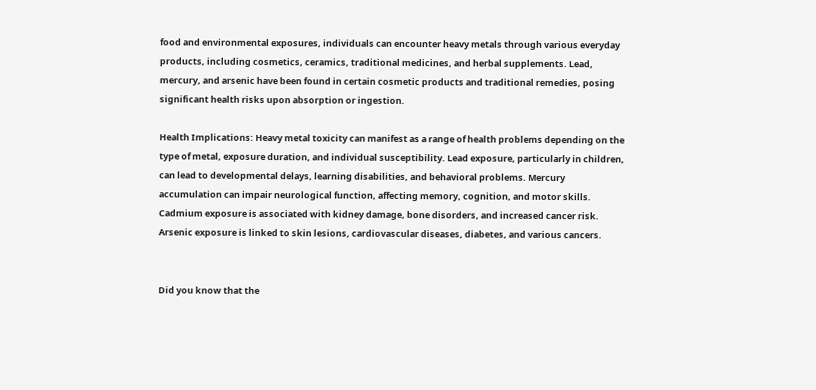food and environmental exposures, individuals can encounter heavy metals through various everyday products, including cosmetics, ceramics, traditional medicines, and herbal supplements. Lead, mercury, and arsenic have been found in certain cosmetic products and traditional remedies, posing significant health risks upon absorption or ingestion.

Health Implications: Heavy metal toxicity can manifest as a range of health problems depending on the type of metal, exposure duration, and individual susceptibility. Lead exposure, particularly in children, can lead to developmental delays, learning disabilities, and behavioral problems. Mercury accumulation can impair neurological function, affecting memory, cognition, and motor skills. Cadmium exposure is associated with kidney damage, bone disorders, and increased cancer risk. Arsenic exposure is linked to skin lesions, cardiovascular diseases, diabetes, and various cancers.


Did you know that the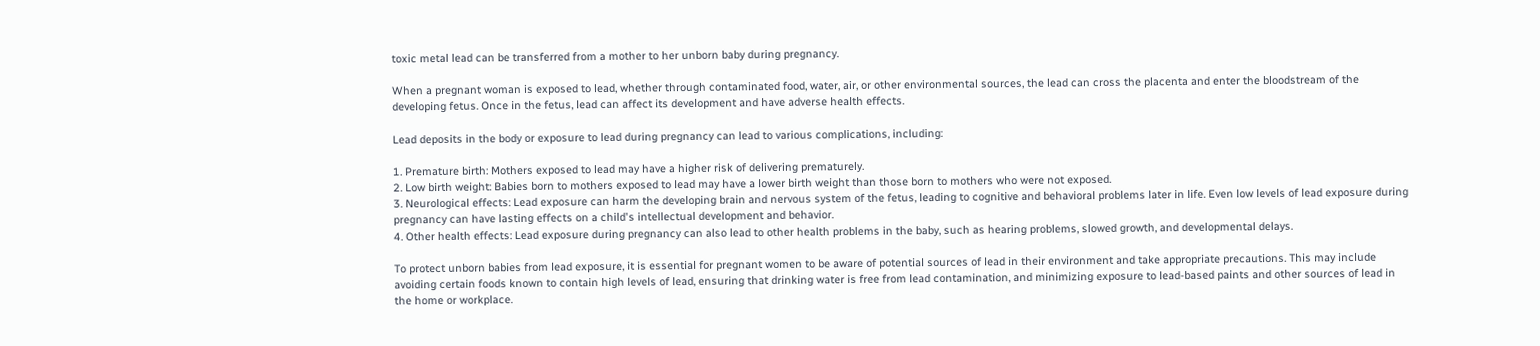toxic metal lead can be transferred from a mother to her unborn baby during pregnancy.

When a pregnant woman is exposed to lead, whether through contaminated food, water, air, or other environmental sources, the lead can cross the placenta and enter the bloodstream of the developing fetus. Once in the fetus, lead can affect its development and have adverse health effects.

Lead deposits in the body or exposure to lead during pregnancy can lead to various complications, including:

1. Premature birth: Mothers exposed to lead may have a higher risk of delivering prematurely.
2. Low birth weight: Babies born to mothers exposed to lead may have a lower birth weight than those born to mothers who were not exposed.
3. Neurological effects: Lead exposure can harm the developing brain and nervous system of the fetus, leading to cognitive and behavioral problems later in life. Even low levels of lead exposure during pregnancy can have lasting effects on a child's intellectual development and behavior.
4. Other health effects: Lead exposure during pregnancy can also lead to other health problems in the baby, such as hearing problems, slowed growth, and developmental delays.

To protect unborn babies from lead exposure, it is essential for pregnant women to be aware of potential sources of lead in their environment and take appropriate precautions. This may include avoiding certain foods known to contain high levels of lead, ensuring that drinking water is free from lead contamination, and minimizing exposure to lead-based paints and other sources of lead in the home or workplace.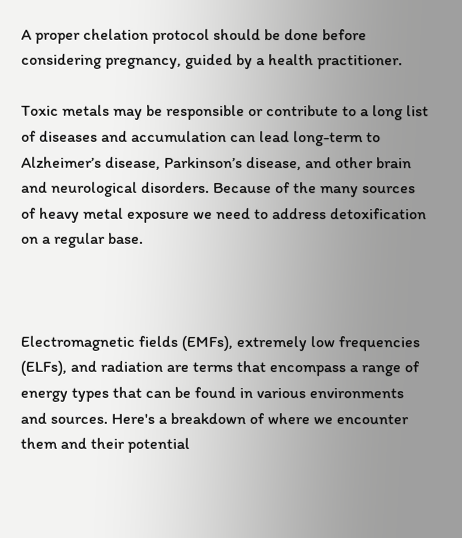A proper chelation protocol should be done before considering pregnancy, guided by a health practitioner.

Toxic metals may be responsible or contribute to a long list of diseases and accumulation can lead long-term to Alzheimer’s disease, Parkinson’s disease, and other brain and neurological disorders. Because of the many sources of heavy metal exposure we need to address detoxification on a regular base.



Electromagnetic fields (EMFs), extremely low frequencies (ELFs), and radiation are terms that encompass a range of energy types that can be found in various environments and sources. Here's a breakdown of where we encounter them and their potential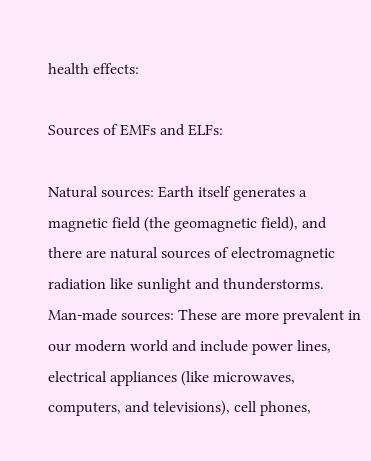health effects:

Sources of EMFs and ELFs:

Natural sources: Earth itself generates a magnetic field (the geomagnetic field), and there are natural sources of electromagnetic radiation like sunlight and thunderstorms.
Man-made sources: These are more prevalent in our modern world and include power lines, electrical appliances (like microwaves, computers, and televisions), cell phones,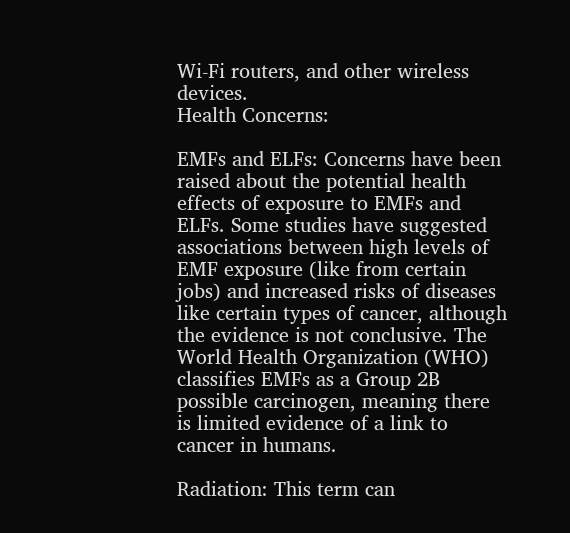Wi-Fi routers, and other wireless devices.
Health Concerns:

EMFs and ELFs: Concerns have been raised about the potential health effects of exposure to EMFs and ELFs. Some studies have suggested associations between high levels of EMF exposure (like from certain jobs) and increased risks of diseases like certain types of cancer, although the evidence is not conclusive. The World Health Organization (WHO) classifies EMFs as a Group 2B possible carcinogen, meaning there is limited evidence of a link to cancer in humans.

Radiation: This term can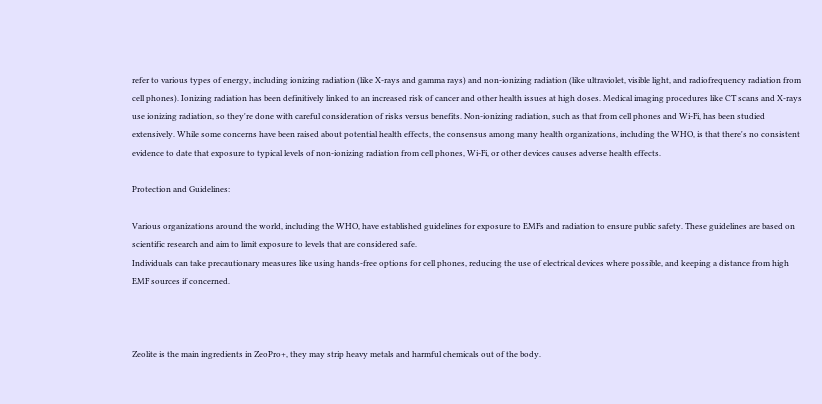refer to various types of energy, including ionizing radiation (like X-rays and gamma rays) and non-ionizing radiation (like ultraviolet, visible light, and radiofrequency radiation from cell phones). Ionizing radiation has been definitively linked to an increased risk of cancer and other health issues at high doses. Medical imaging procedures like CT scans and X-rays use ionizing radiation, so they're done with careful consideration of risks versus benefits. Non-ionizing radiation, such as that from cell phones and Wi-Fi, has been studied extensively. While some concerns have been raised about potential health effects, the consensus among many health organizations, including the WHO, is that there's no consistent evidence to date that exposure to typical levels of non-ionizing radiation from cell phones, Wi-Fi, or other devices causes adverse health effects.

Protection and Guidelines:

Various organizations around the world, including the WHO, have established guidelines for exposure to EMFs and radiation to ensure public safety. These guidelines are based on scientific research and aim to limit exposure to levels that are considered safe.
Individuals can take precautionary measures like using hands-free options for cell phones, reducing the use of electrical devices where possible, and keeping a distance from high EMF sources if concerned.



Zeolite is the main ingredients in ZeoPro+, they may strip heavy metals and harmful chemicals out of the body.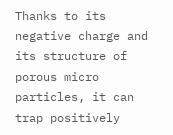Thanks to its negative charge and its structure of porous micro particles, it can trap positively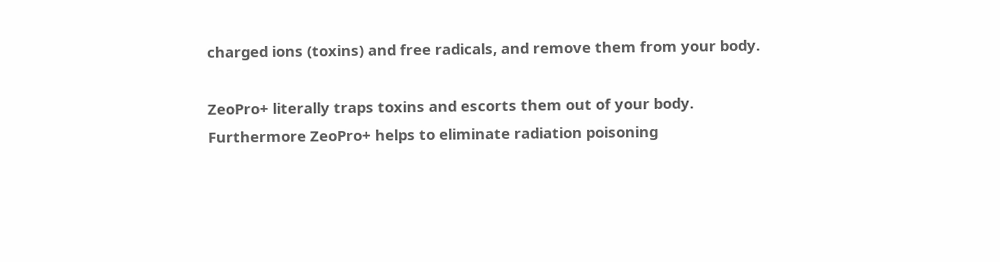charged ions (toxins) and free radicals, and remove them from your body.

ZeoPro+ literally traps toxins and escorts them out of your body. Furthermore ZeoPro+ helps to eliminate radiation poisoning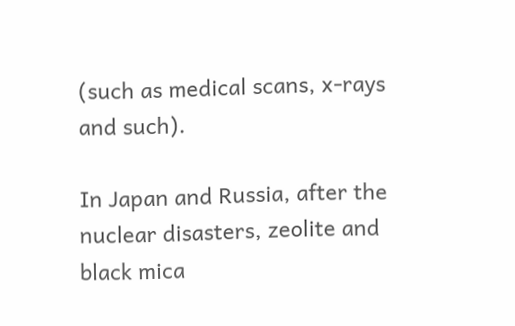(such as medical scans, x-rays and such).

In Japan and Russia, after the nuclear disasters, zeolite and black mica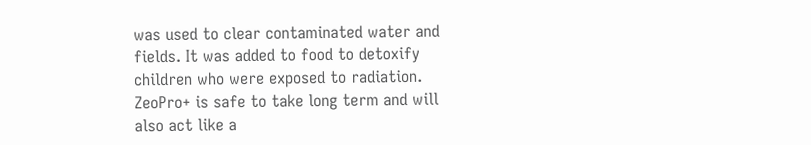was used to clear contaminated water and fields. It was added to food to detoxify children who were exposed to radiation. ZeoPro+ is safe to take long term and will also act like a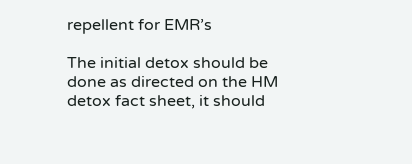repellent for EMR’s

The initial detox should be done as directed on the HM detox fact sheet, it should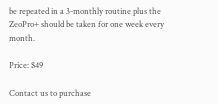be repeated in a 3-monthly routine plus the ZeoPro+ should be taken for one week every month.

Price: $49

Contact us to purchase